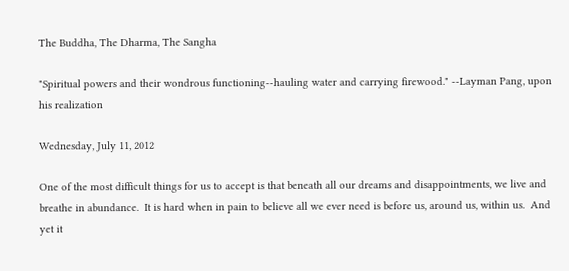The Buddha, The Dharma, The Sangha

"Spiritual powers and their wondrous functioning--hauling water and carrying firewood." --Layman Pang, upon his realization

Wednesday, July 11, 2012

One of the most difficult things for us to accept is that beneath all our dreams and disappointments, we live and breathe in abundance.  It is hard when in pain to believe all we ever need is before us, around us, within us.  And yet it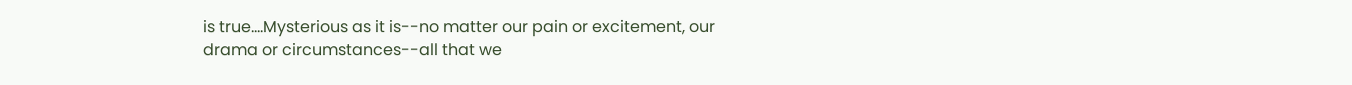is true....Mysterious as it is--no matter our pain or excitement, our drama or circumstances--all that we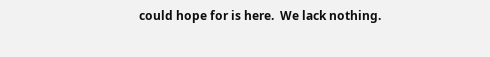could hope for is here.  We lack nothing.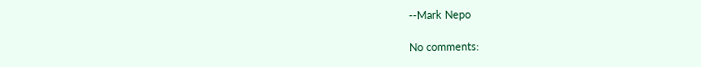--Mark Nepo

No comments: